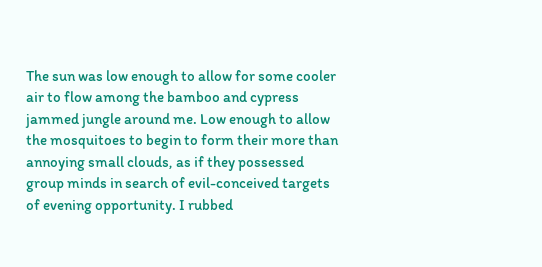The sun was low enough to allow for some cooler air to flow among the bamboo and cypress jammed jungle around me. Low enough to allow the mosquitoes to begin to form their more than annoying small clouds, as if they possessed group minds in search of evil-conceived targets of evening opportunity. I rubbed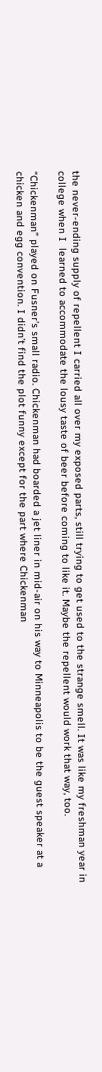the never-ending supply of repellent I carried all over my exposed parts, still trying to get used to the strange smell. It was like my freshman year in college when I  learned to accommodate the lousy taste of beer before coming to like it. Maybe the repellent would work that way, too.

“Chickenman” played on Fusner’s small radio. Chickenman had boarded a jet liner in mid-air on his way to Minneapolis to be the guest speaker at a chicken and egg convention. I didn’t find the plot funny except for the part where Chickenman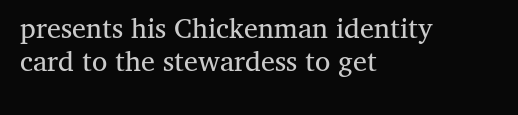presents his Chickenman identity card to the stewardess to get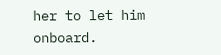her to let him onboard.